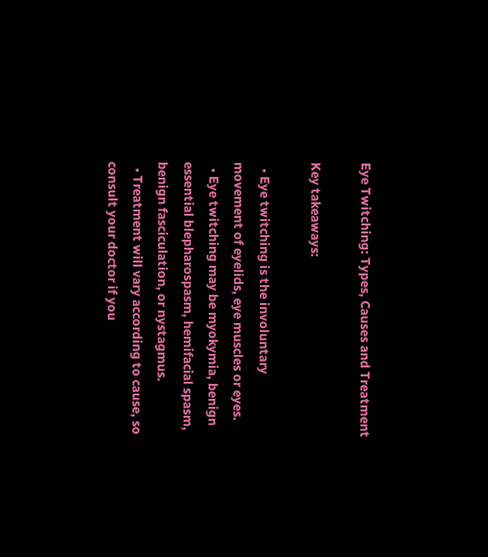Eye Twitching: Types, Causes and Treatment

Key takeaways:

  • Eye twitching is the involuntary movement of eyelids, eye muscles or eyes.
  • Eye twitching may be myokymia, benign essential blepharospasm, hemifacial spasm, benign fasciculation, or nystagmus.
  • Treatment will vary according to cause, so consult your doctor if you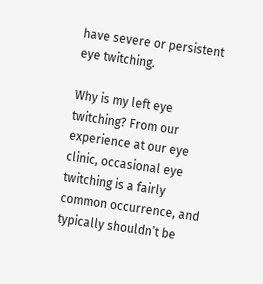have severe or persistent eye twitching.

Why is my left eye twitching? From our experience at our eye clinic, occasional eye twitching is a fairly common occurrence, and typically shouldn’t be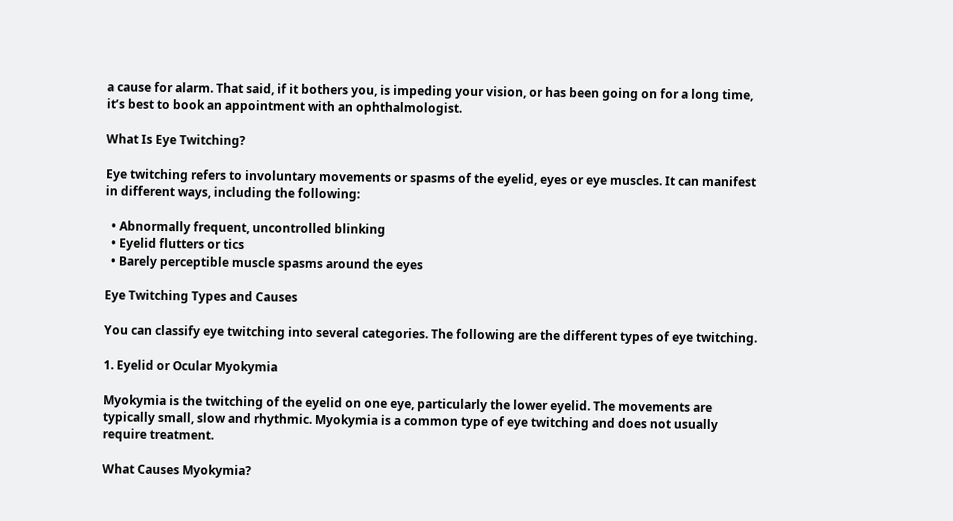a cause for alarm. That said, if it bothers you, is impeding your vision, or has been going on for a long time, it’s best to book an appointment with an ophthalmologist.

What Is Eye Twitching?

Eye twitching refers to involuntary movements or spasms of the eyelid, eyes or eye muscles. It can manifest in different ways, including the following:

  • Abnormally frequent, uncontrolled blinking
  • Eyelid flutters or tics
  • Barely perceptible muscle spasms around the eyes

Eye Twitching Types and Causes

You can classify eye twitching into several categories. The following are the different types of eye twitching.

1. Eyelid or Ocular Myokymia

Myokymia is the twitching of the eyelid on one eye, particularly the lower eyelid. The movements are typically small, slow and rhythmic. Myokymia is a common type of eye twitching and does not usually require treatment.

What Causes Myokymia?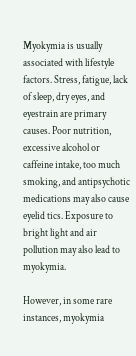Myokymia is usually associated with lifestyle factors. Stress, fatigue, lack of sleep, dry eyes, and eyestrain are primary causes. Poor nutrition, excessive alcohol or caffeine intake, too much smoking, and antipsychotic medications may also cause eyelid tics. Exposure to bright light and air pollution may also lead to myokymia.

However, in some rare instances, myokymia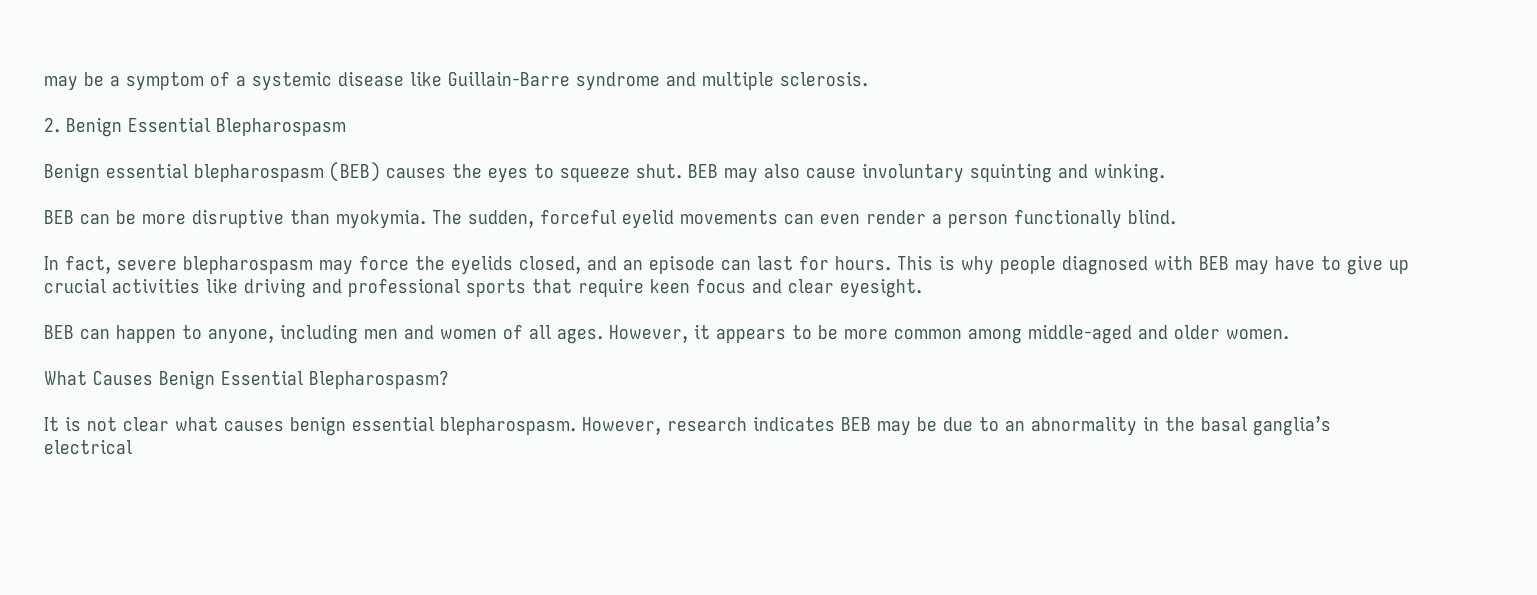may be a symptom of a systemic disease like Guillain-Barre syndrome and multiple sclerosis.

2. Benign Essential Blepharospasm

Benign essential blepharospasm (BEB) causes the eyes to squeeze shut. BEB may also cause involuntary squinting and winking.

BEB can be more disruptive than myokymia. The sudden, forceful eyelid movements can even render a person functionally blind.

In fact, severe blepharospasm may force the eyelids closed, and an episode can last for hours. This is why people diagnosed with BEB may have to give up crucial activities like driving and professional sports that require keen focus and clear eyesight.

BEB can happen to anyone, including men and women of all ages. However, it appears to be more common among middle-aged and older women.

What Causes Benign Essential Blepharospasm?

It is not clear what causes benign essential blepharospasm. However, research indicates BEB may be due to an abnormality in the basal ganglia’s electrical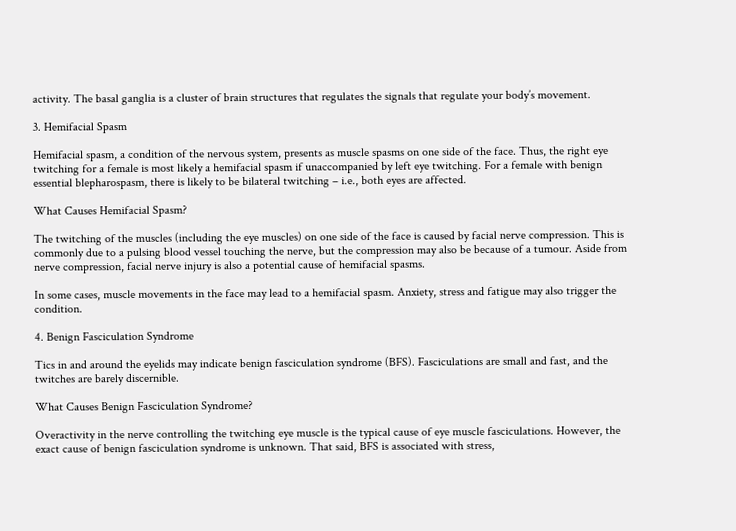activity. The basal ganglia is a cluster of brain structures that regulates the signals that regulate your body’s movement.

3. Hemifacial Spasm

Hemifacial spasm, a condition of the nervous system, presents as muscle spasms on one side of the face. Thus, the right eye twitching for a female is most likely a hemifacial spasm if unaccompanied by left eye twitching. For a female with benign essential blepharospasm, there is likely to be bilateral twitching – i.e., both eyes are affected.

What Causes Hemifacial Spasm?

The twitching of the muscles (including the eye muscles) on one side of the face is caused by facial nerve compression. This is commonly due to a pulsing blood vessel touching the nerve, but the compression may also be because of a tumour. Aside from nerve compression, facial nerve injury is also a potential cause of hemifacial spasms.

In some cases, muscle movements in the face may lead to a hemifacial spasm. Anxiety, stress and fatigue may also trigger the condition.

4. Benign Fasciculation Syndrome

Tics in and around the eyelids may indicate benign fasciculation syndrome (BFS). Fasciculations are small and fast, and the twitches are barely discernible.

What Causes Benign Fasciculation Syndrome?

Overactivity in the nerve controlling the twitching eye muscle is the typical cause of eye muscle fasciculations. However, the exact cause of benign fasciculation syndrome is unknown. That said, BFS is associated with stress,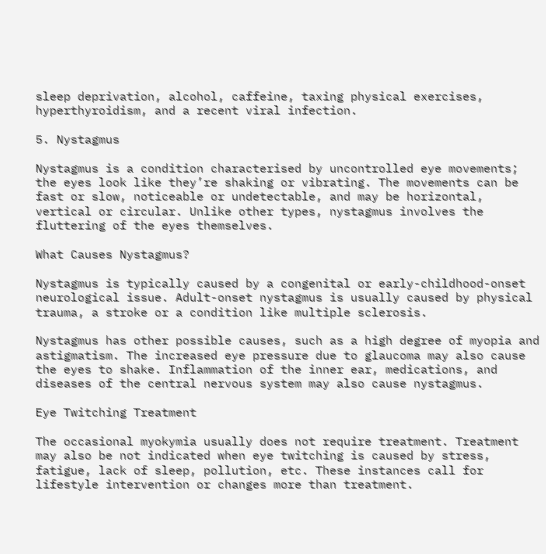sleep deprivation, alcohol, caffeine, taxing physical exercises, hyperthyroidism, and a recent viral infection.

5. Nystagmus

Nystagmus is a condition characterised by uncontrolled eye movements; the eyes look like they’re shaking or vibrating. The movements can be fast or slow, noticeable or undetectable, and may be horizontal, vertical or circular. Unlike other types, nystagmus involves the fluttering of the eyes themselves.

What Causes Nystagmus?

Nystagmus is typically caused by a congenital or early-childhood-onset neurological issue. Adult-onset nystagmus is usually caused by physical trauma, a stroke or a condition like multiple sclerosis.

Nystagmus has other possible causes, such as a high degree of myopia and astigmatism. The increased eye pressure due to glaucoma may also cause the eyes to shake. Inflammation of the inner ear, medications, and diseases of the central nervous system may also cause nystagmus.

Eye Twitching Treatment

The occasional myokymia usually does not require treatment. Treatment may also be not indicated when eye twitching is caused by stress, fatigue, lack of sleep, pollution, etc. These instances call for lifestyle intervention or changes more than treatment.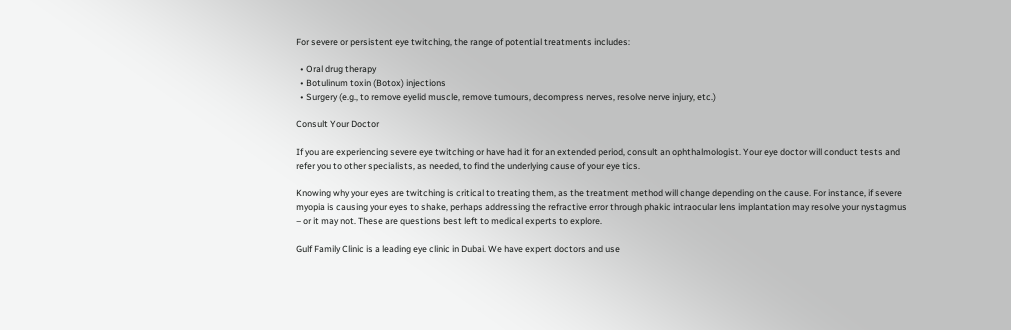For severe or persistent eye twitching, the range of potential treatments includes:

  • Oral drug therapy
  • Botulinum toxin (Botox) injections
  • Surgery (e.g., to remove eyelid muscle, remove tumours, decompress nerves, resolve nerve injury, etc.)

Consult Your Doctor

If you are experiencing severe eye twitching or have had it for an extended period, consult an ophthalmologist. Your eye doctor will conduct tests and refer you to other specialists, as needed, to find the underlying cause of your eye tics.

Knowing why your eyes are twitching is critical to treating them, as the treatment method will change depending on the cause. For instance, if severe myopia is causing your eyes to shake, perhaps addressing the refractive error through phakic intraocular lens implantation may resolve your nystagmus – or it may not. These are questions best left to medical experts to explore.

Gulf Family Clinic is a leading eye clinic in Dubai. We have expert doctors and use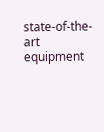state-of-the-art equipment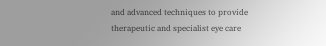and advanced techniques to provide therapeutic and specialist eye care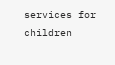services for children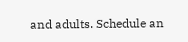and adults. Schedule an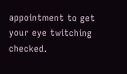appointment to get your eye twitching checked.